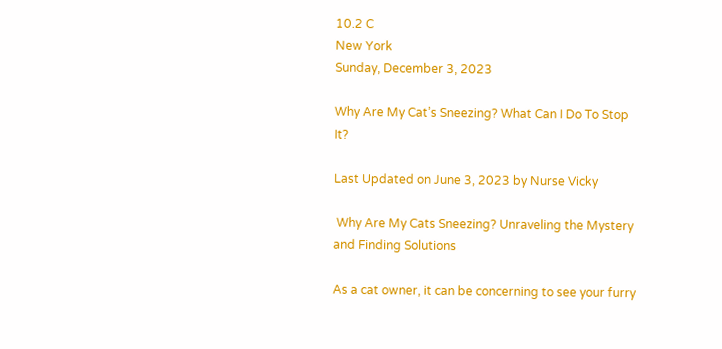10.2 C
New York
Sunday, December 3, 2023

Why Are My Cat’s Sneezing? What Can I Do To Stop It?

Last Updated on June 3, 2023 by Nurse Vicky

 Why Are My Cats Sneezing? Unraveling the Mystery and Finding Solutions

As a cat owner, it can be concerning to see your furry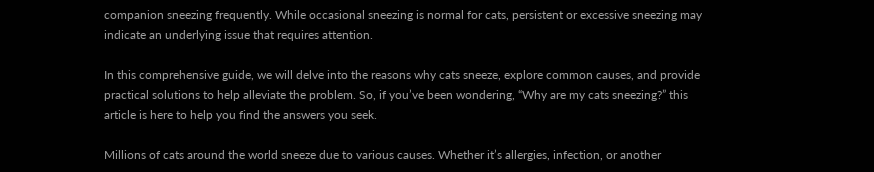companion sneezing frequently. While occasional sneezing is normal for cats, persistent or excessive sneezing may indicate an underlying issue that requires attention.

In this comprehensive guide, we will delve into the reasons why cats sneeze, explore common causes, and provide practical solutions to help alleviate the problem. So, if you’ve been wondering, “Why are my cats sneezing?” this article is here to help you find the answers you seek.

Millions of cats around the world sneeze due to various causes. Whether it’s allergies, infection, or another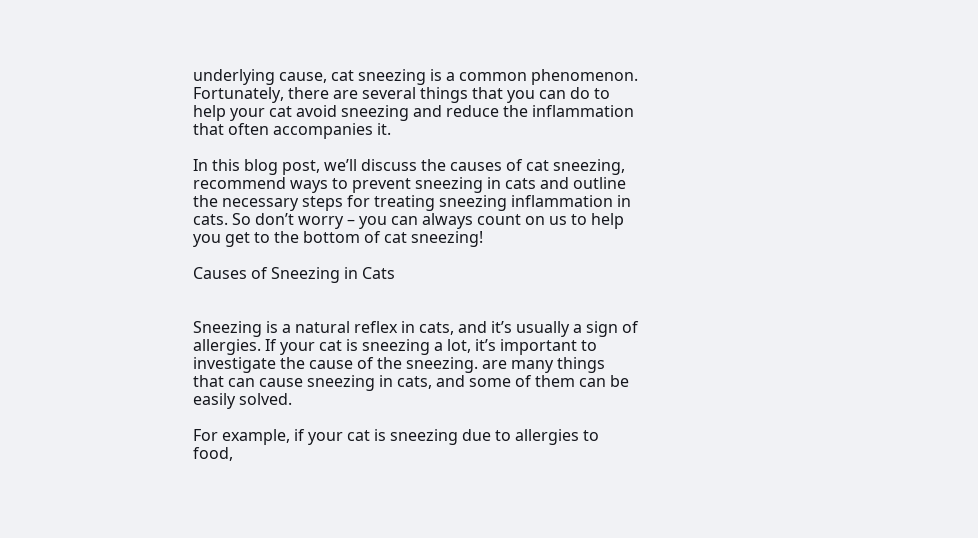underlying cause, cat sneezing is a common phenomenon. Fortunately, there are several things that you can do to help your cat avoid sneezing and reduce the inflammation that often accompanies it.

In this blog post, we’ll discuss the causes of cat sneezing, recommend ways to prevent sneezing in cats and outline the necessary steps for treating sneezing inflammation in cats. So don’t worry – you can always count on us to help you get to the bottom of cat sneezing!

Causes of Sneezing in Cats


Sneezing is a natural reflex in cats, and it’s usually a sign of allergies. If your cat is sneezing a lot, it’s important to investigate the cause of the sneezing. are many things that can cause sneezing in cats, and some of them can be easily solved.

For example, if your cat is sneezing due to allergies to food,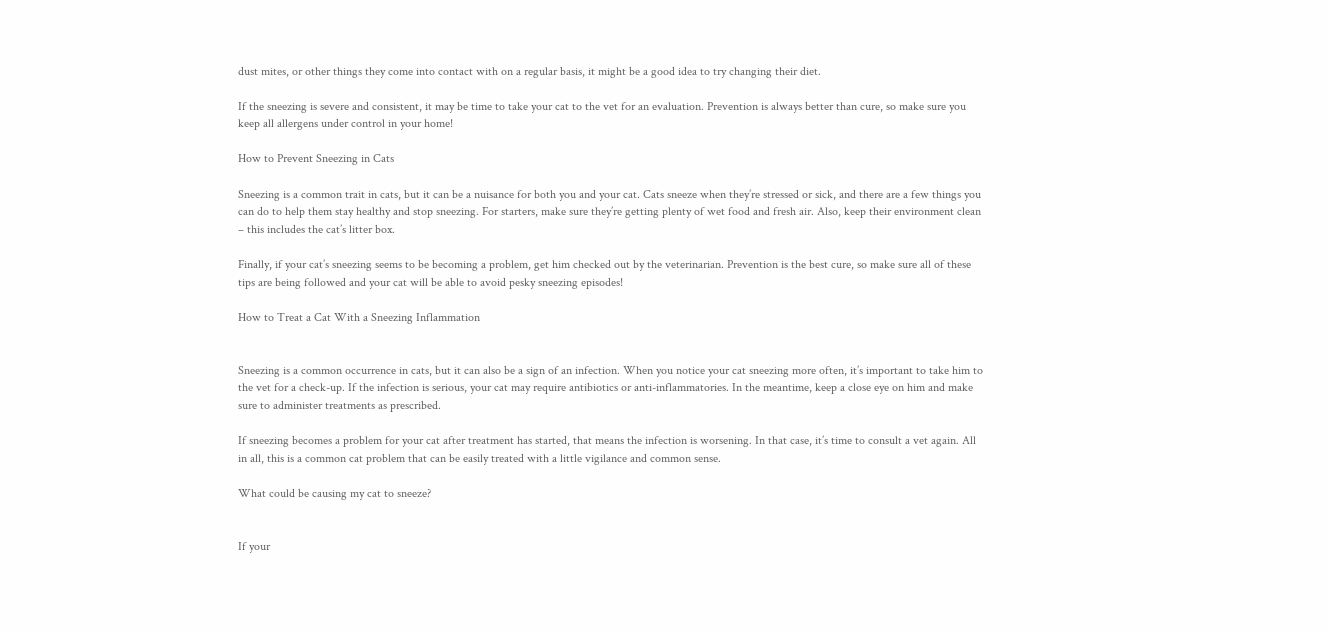dust mites, or other things they come into contact with on a regular basis, it might be a good idea to try changing their diet.

If the sneezing is severe and consistent, it may be time to take your cat to the vet for an evaluation. Prevention is always better than cure, so make sure you keep all allergens under control in your home!

How to Prevent Sneezing in Cats

Sneezing is a common trait in cats, but it can be a nuisance for both you and your cat. Cats sneeze when they’re stressed or sick, and there are a few things you can do to help them stay healthy and stop sneezing. For starters, make sure they’re getting plenty of wet food and fresh air. Also, keep their environment clean – this includes the cat’s litter box.

Finally, if your cat’s sneezing seems to be becoming a problem, get him checked out by the veterinarian. Prevention is the best cure, so make sure all of these tips are being followed and your cat will be able to avoid pesky sneezing episodes!

How to Treat a Cat With a Sneezing Inflammation


Sneezing is a common occurrence in cats, but it can also be a sign of an infection. When you notice your cat sneezing more often, it’s important to take him to the vet for a check-up. If the infection is serious, your cat may require antibiotics or anti-inflammatories. In the meantime, keep a close eye on him and make sure to administer treatments as prescribed.

If sneezing becomes a problem for your cat after treatment has started, that means the infection is worsening. In that case, it’s time to consult a vet again. All in all, this is a common cat problem that can be easily treated with a little vigilance and common sense.

What could be causing my cat to sneeze?


If your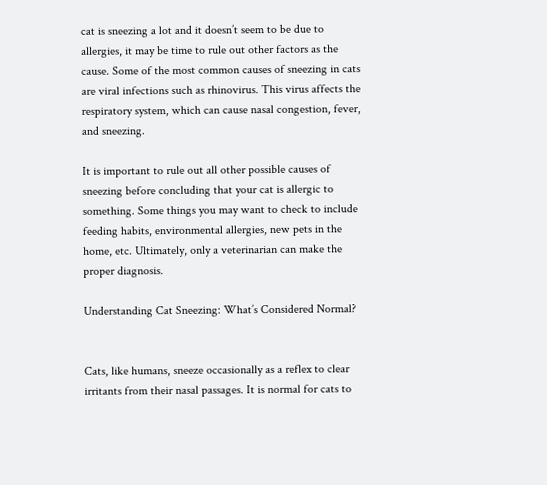cat is sneezing a lot and it doesn’t seem to be due to allergies, it may be time to rule out other factors as the cause. Some of the most common causes of sneezing in cats are viral infections such as rhinovirus. This virus affects the respiratory system, which can cause nasal congestion, fever, and sneezing.

It is important to rule out all other possible causes of sneezing before concluding that your cat is allergic to something. Some things you may want to check to include feeding habits, environmental allergies, new pets in the home, etc. Ultimately, only a veterinarian can make the proper diagnosis.

Understanding Cat Sneezing: What’s Considered Normal?


Cats, like humans, sneeze occasionally as a reflex to clear irritants from their nasal passages. It is normal for cats to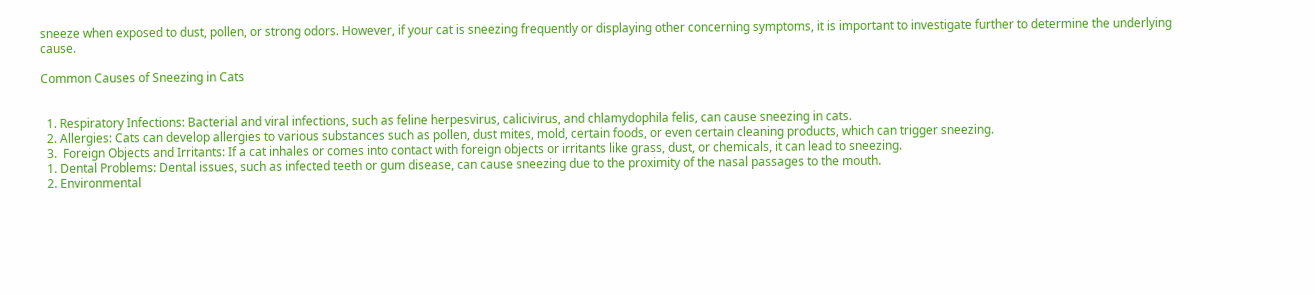sneeze when exposed to dust, pollen, or strong odors. However, if your cat is sneezing frequently or displaying other concerning symptoms, it is important to investigate further to determine the underlying cause.

Common Causes of Sneezing in Cats


  1. Respiratory Infections: Bacterial and viral infections, such as feline herpesvirus, calicivirus, and chlamydophila felis, can cause sneezing in cats.
  2. Allergies: Cats can develop allergies to various substances such as pollen, dust mites, mold, certain foods, or even certain cleaning products, which can trigger sneezing.
  3.  Foreign Objects and Irritants: If a cat inhales or comes into contact with foreign objects or irritants like grass, dust, or chemicals, it can lead to sneezing.
  1. Dental Problems: Dental issues, such as infected teeth or gum disease, can cause sneezing due to the proximity of the nasal passages to the mouth.
  2. Environmental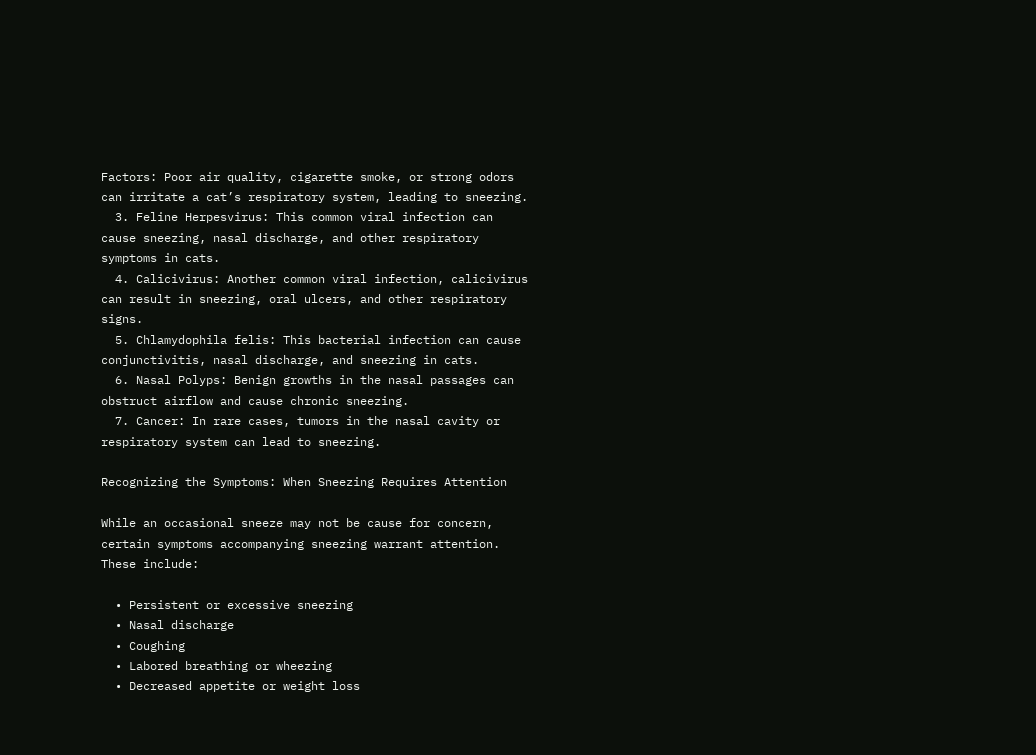Factors: Poor air quality, cigarette smoke, or strong odors can irritate a cat’s respiratory system, leading to sneezing.
  3. Feline Herpesvirus: This common viral infection can cause sneezing, nasal discharge, and other respiratory symptoms in cats.
  4. Calicivirus: Another common viral infection, calicivirus can result in sneezing, oral ulcers, and other respiratory signs.
  5. Chlamydophila felis: This bacterial infection can cause conjunctivitis, nasal discharge, and sneezing in cats.
  6. Nasal Polyps: Benign growths in the nasal passages can obstruct airflow and cause chronic sneezing.
  7. Cancer: In rare cases, tumors in the nasal cavity or respiratory system can lead to sneezing.

Recognizing the Symptoms: When Sneezing Requires Attention

While an occasional sneeze may not be cause for concern, certain symptoms accompanying sneezing warrant attention. These include:

  • Persistent or excessive sneezing
  • Nasal discharge
  • Coughing
  • Labored breathing or wheezing
  • Decreased appetite or weight loss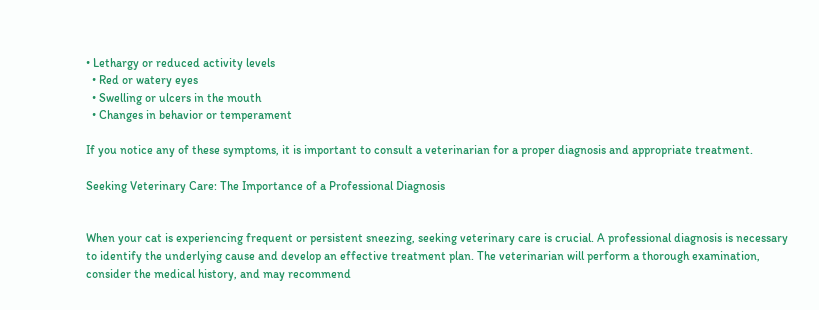• Lethargy or reduced activity levels
  • Red or watery eyes
  • Swelling or ulcers in the mouth
  • Changes in behavior or temperament

If you notice any of these symptoms, it is important to consult a veterinarian for a proper diagnosis and appropriate treatment.

Seeking Veterinary Care: The Importance of a Professional Diagnosis


When your cat is experiencing frequent or persistent sneezing, seeking veterinary care is crucial. A professional diagnosis is necessary to identify the underlying cause and develop an effective treatment plan. The veterinarian will perform a thorough examination, consider the medical history, and may recommend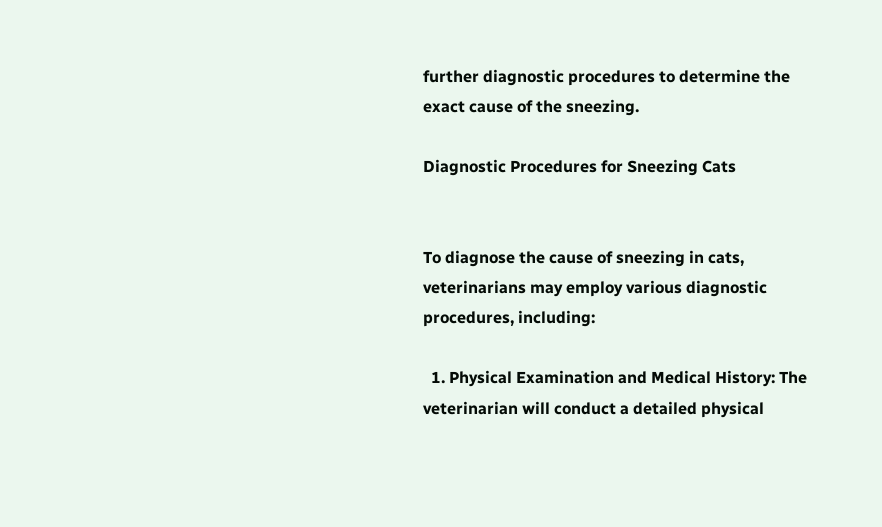further diagnostic procedures to determine the exact cause of the sneezing.

Diagnostic Procedures for Sneezing Cats


To diagnose the cause of sneezing in cats, veterinarians may employ various diagnostic procedures, including:

  1. Physical Examination and Medical History: The veterinarian will conduct a detailed physical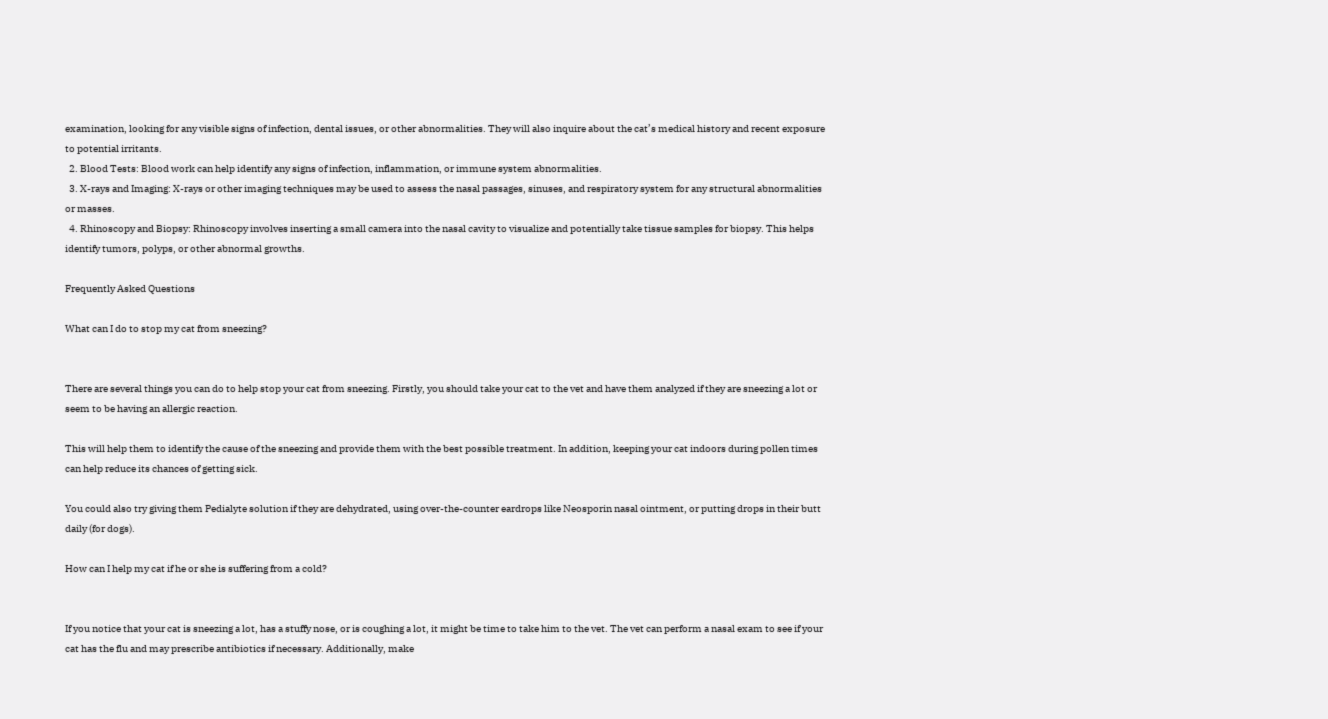examination, looking for any visible signs of infection, dental issues, or other abnormalities. They will also inquire about the cat’s medical history and recent exposure to potential irritants.
  2. Blood Tests: Blood work can help identify any signs of infection, inflammation, or immune system abnormalities.
  3. X-rays and Imaging: X-rays or other imaging techniques may be used to assess the nasal passages, sinuses, and respiratory system for any structural abnormalities or masses.
  4. Rhinoscopy and Biopsy: Rhinoscopy involves inserting a small camera into the nasal cavity to visualize and potentially take tissue samples for biopsy. This helps identify tumors, polyps, or other abnormal growths.

Frequently Asked Questions

What can I do to stop my cat from sneezing?


There are several things you can do to help stop your cat from sneezing. Firstly, you should take your cat to the vet and have them analyzed if they are sneezing a lot or seem to be having an allergic reaction.

This will help them to identify the cause of the sneezing and provide them with the best possible treatment. In addition, keeping your cat indoors during pollen times can help reduce its chances of getting sick.

You could also try giving them Pedialyte solution if they are dehydrated, using over-the-counter eardrops like Neosporin nasal ointment, or putting drops in their butt daily (for dogs).

How can I help my cat if he or she is suffering from a cold?


If you notice that your cat is sneezing a lot, has a stuffy nose, or is coughing a lot, it might be time to take him to the vet. The vet can perform a nasal exam to see if your cat has the flu and may prescribe antibiotics if necessary. Additionally, make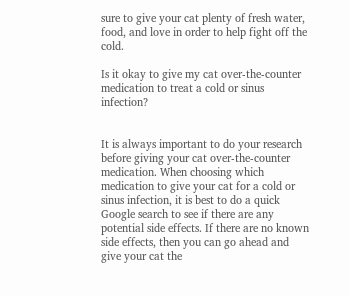sure to give your cat plenty of fresh water, food, and love in order to help fight off the cold.

Is it okay to give my cat over-the-counter medication to treat a cold or sinus infection?


It is always important to do your research before giving your cat over-the-counter medication. When choosing which medication to give your cat for a cold or sinus infection, it is best to do a quick Google search to see if there are any potential side effects. If there are no known side effects, then you can go ahead and give your cat the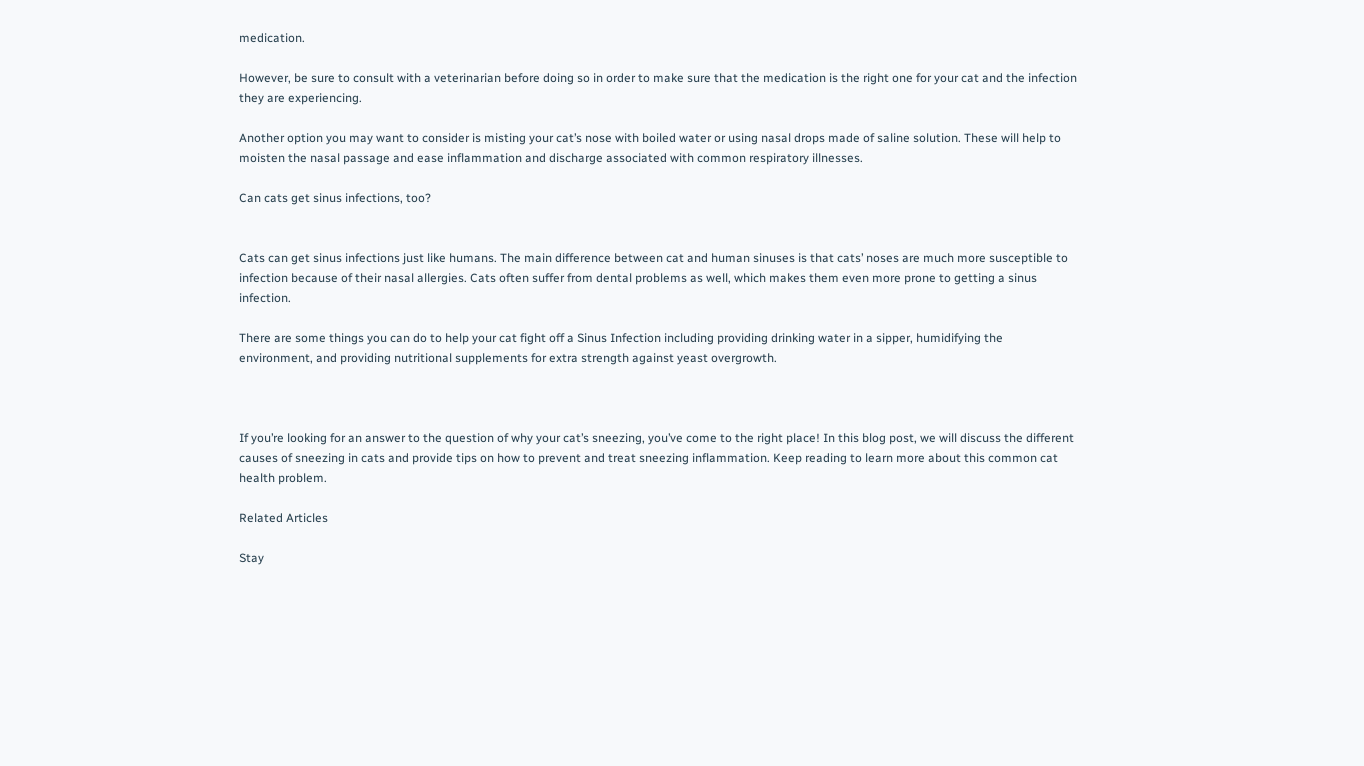medication.

However, be sure to consult with a veterinarian before doing so in order to make sure that the medication is the right one for your cat and the infection they are experiencing.

Another option you may want to consider is misting your cat’s nose with boiled water or using nasal drops made of saline solution. These will help to moisten the nasal passage and ease inflammation and discharge associated with common respiratory illnesses.

Can cats get sinus infections, too?


Cats can get sinus infections just like humans. The main difference between cat and human sinuses is that cats’ noses are much more susceptible to infection because of their nasal allergies. Cats often suffer from dental problems as well, which makes them even more prone to getting a sinus infection.

There are some things you can do to help your cat fight off a Sinus Infection including providing drinking water in a sipper, humidifying the environment, and providing nutritional supplements for extra strength against yeast overgrowth.



If you’re looking for an answer to the question of why your cat’s sneezing, you’ve come to the right place! In this blog post, we will discuss the different causes of sneezing in cats and provide tips on how to prevent and treat sneezing inflammation. Keep reading to learn more about this common cat health problem.

Related Articles

Stay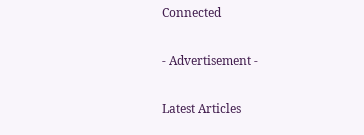Connected

- Advertisement -

Latest Articles